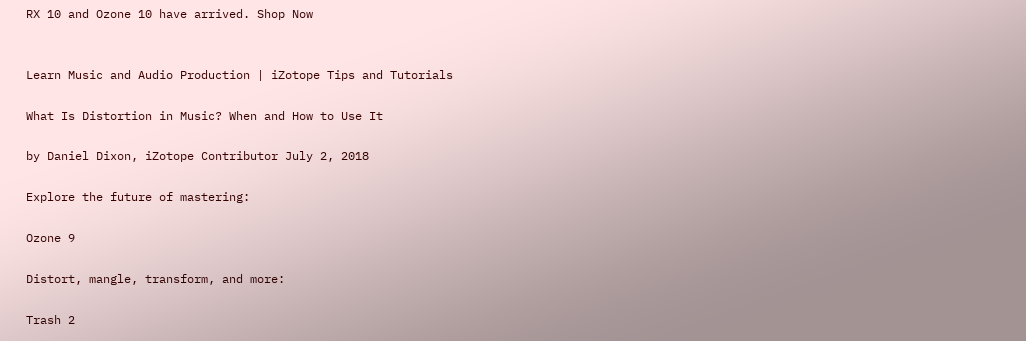RX 10 and Ozone 10 have arrived. Shop Now


Learn Music and Audio Production | iZotope Tips and Tutorials

What Is Distortion in Music? When and How to Use It

by Daniel Dixon, iZotope Contributor July 2, 2018

Explore the future of mastering:

Ozone 9

Distort, mangle, transform, and more:

Trash 2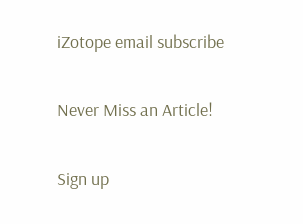iZotope email subscribe

Never Miss an Article!

Sign up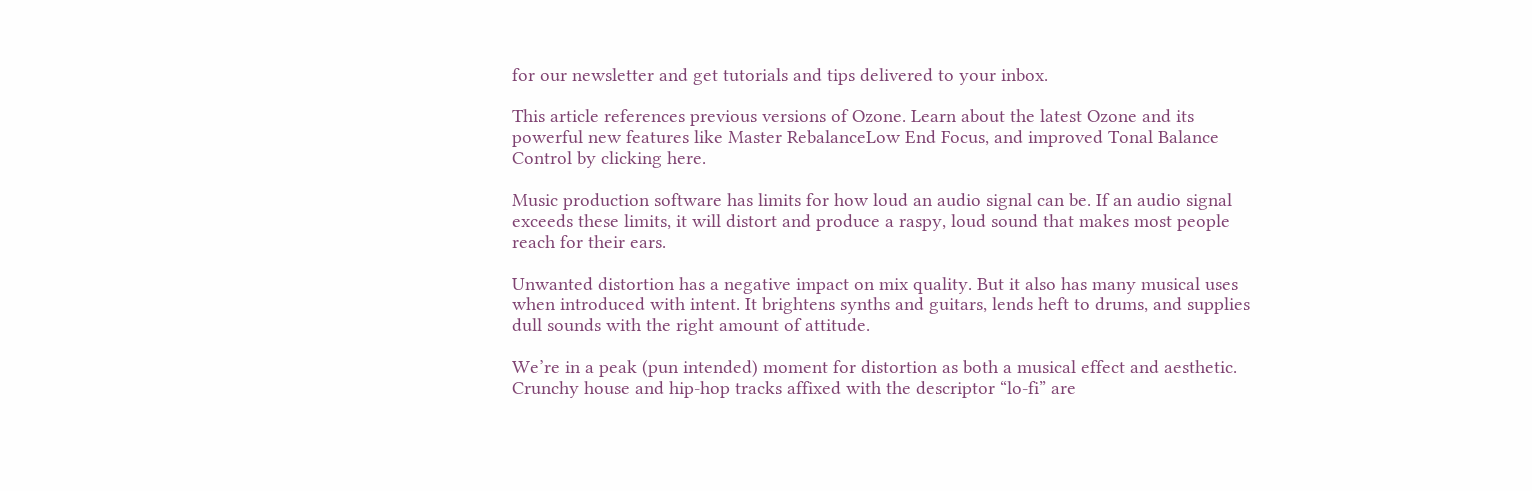for our newsletter and get tutorials and tips delivered to your inbox.

This article references previous versions of Ozone. Learn about the latest Ozone and its powerful new features like Master RebalanceLow End Focus, and improved Tonal Balance Control by clicking here.

Music production software has limits for how loud an audio signal can be. If an audio signal exceeds these limits, it will distort and produce a raspy, loud sound that makes most people reach for their ears.

Unwanted distortion has a negative impact on mix quality. But it also has many musical uses when introduced with intent. It brightens synths and guitars, lends heft to drums, and supplies dull sounds with the right amount of attitude.

We’re in a peak (pun intended) moment for distortion as both a musical effect and aesthetic. Crunchy house and hip-hop tracks affixed with the descriptor “lo-fi” are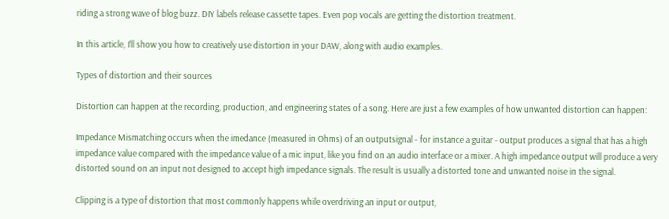riding a strong wave of blog buzz. DIY labels release cassette tapes. Even pop vocals are getting the distortion treatment.

In this article, I’ll show you how to creatively use distortion in your DAW, along with audio examples.

Types of distortion and their sources

Distortion can happen at the recording, production, and engineering states of a song. Here are just a few examples of how unwanted distortion can happen:

Impedance Mismatching occurs when the imedance (measured in Ohms) of an outputsignal - for instance a guitar - output produces a signal that has a high impedance value compared with the impedance value of a mic input, like you find on an audio interface or a mixer. A high impedance output will produce a very distorted sound on an input not designed to accept high impedance signals. The result is usually a distorted tone and unwanted noise in the signal.

Clipping is a type of distortion that most commonly happens while overdriving an input or output,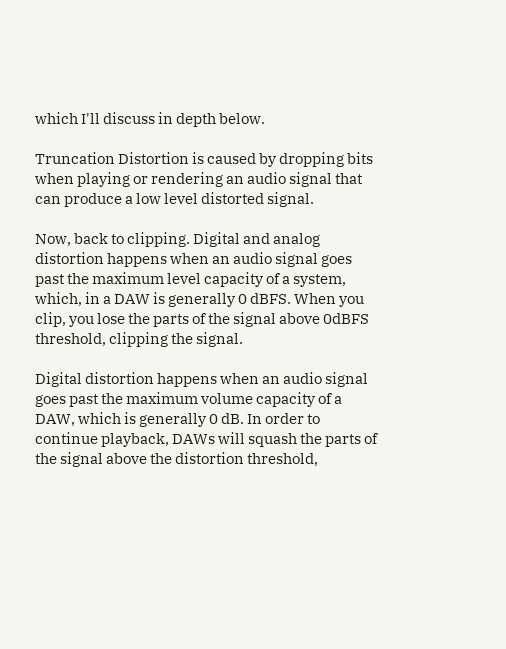which I'll discuss in depth below.

Truncation Distortion is caused by dropping bits when playing or rendering an audio signal that can produce a low level distorted signal.

Now, back to clipping. Digital and analog distortion happens when an audio signal goes past the maximum level capacity of a system, which, in a DAW is generally 0 dBFS. When you clip, you lose the parts of the signal above 0dBFS threshold, clipping the signal.

Digital distortion happens when an audio signal goes past the maximum volume capacity of a DAW, which is generally 0 dB. In order to continue playback, DAWs will squash the parts of the signal above the distortion threshold,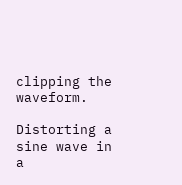clipping the waveform.

Distorting a sine wave in a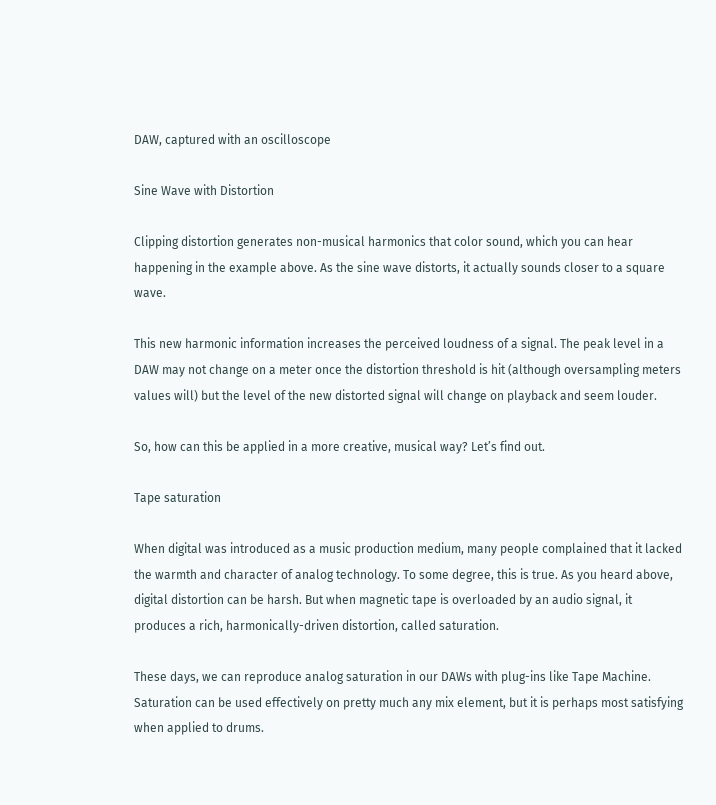DAW, captured with an oscilloscope

Sine Wave with Distortion

Clipping distortion generates non-musical harmonics that color sound, which you can hear happening in the example above. As the sine wave distorts, it actually sounds closer to a square wave.

This new harmonic information increases the perceived loudness of a signal. The peak level in a DAW may not change on a meter once the distortion threshold is hit (although oversampling meters values will) but the level of the new distorted signal will change on playback and seem louder.

So, how can this be applied in a more creative, musical way? Let’s find out.

Tape saturation

When digital was introduced as a music production medium, many people complained that it lacked the warmth and character of analog technology. To some degree, this is true. As you heard above, digital distortion can be harsh. But when magnetic tape is overloaded by an audio signal, it produces a rich, harmonically-driven distortion, called saturation.

These days, we can reproduce analog saturation in our DAWs with plug-ins like Tape Machine. Saturation can be used effectively on pretty much any mix element, but it is perhaps most satisfying when applied to drums.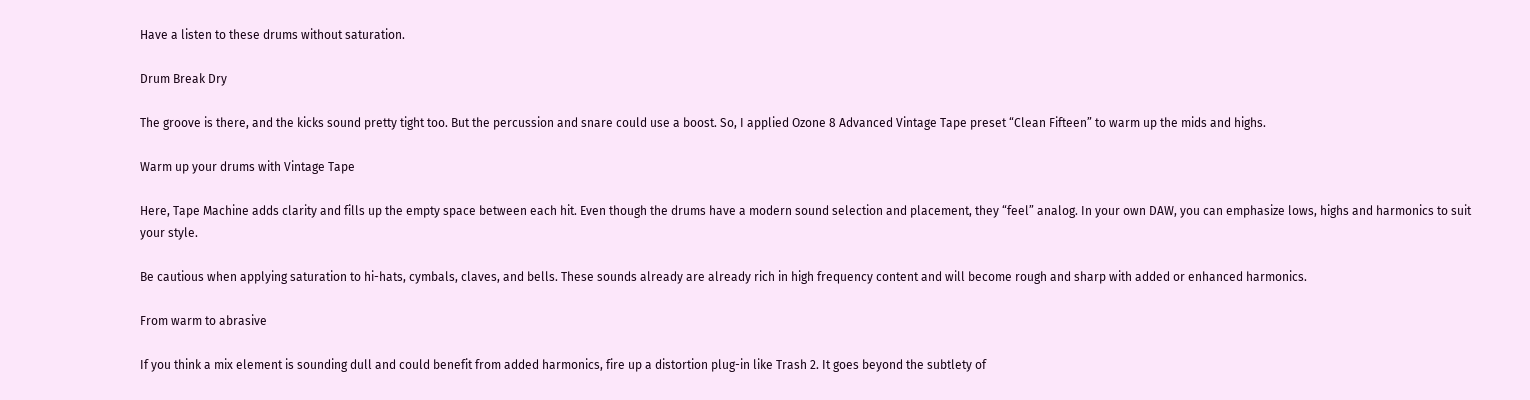Have a listen to these drums without saturation.

Drum Break Dry

The groove is there, and the kicks sound pretty tight too. But the percussion and snare could use a boost. So, I applied Ozone 8 Advanced Vintage Tape preset “Clean Fifteen” to warm up the mids and highs.

Warm up your drums with Vintage Tape

Here, Tape Machine adds clarity and fills up the empty space between each hit. Even though the drums have a modern sound selection and placement, they “feel” analog. In your own DAW, you can emphasize lows, highs and harmonics to suit your style.

Be cautious when applying saturation to hi-hats, cymbals, claves, and bells. These sounds already are already rich in high frequency content and will become rough and sharp with added or enhanced harmonics.

From warm to abrasive

If you think a mix element is sounding dull and could benefit from added harmonics, fire up a distortion plug-in like Trash 2. It goes beyond the subtlety of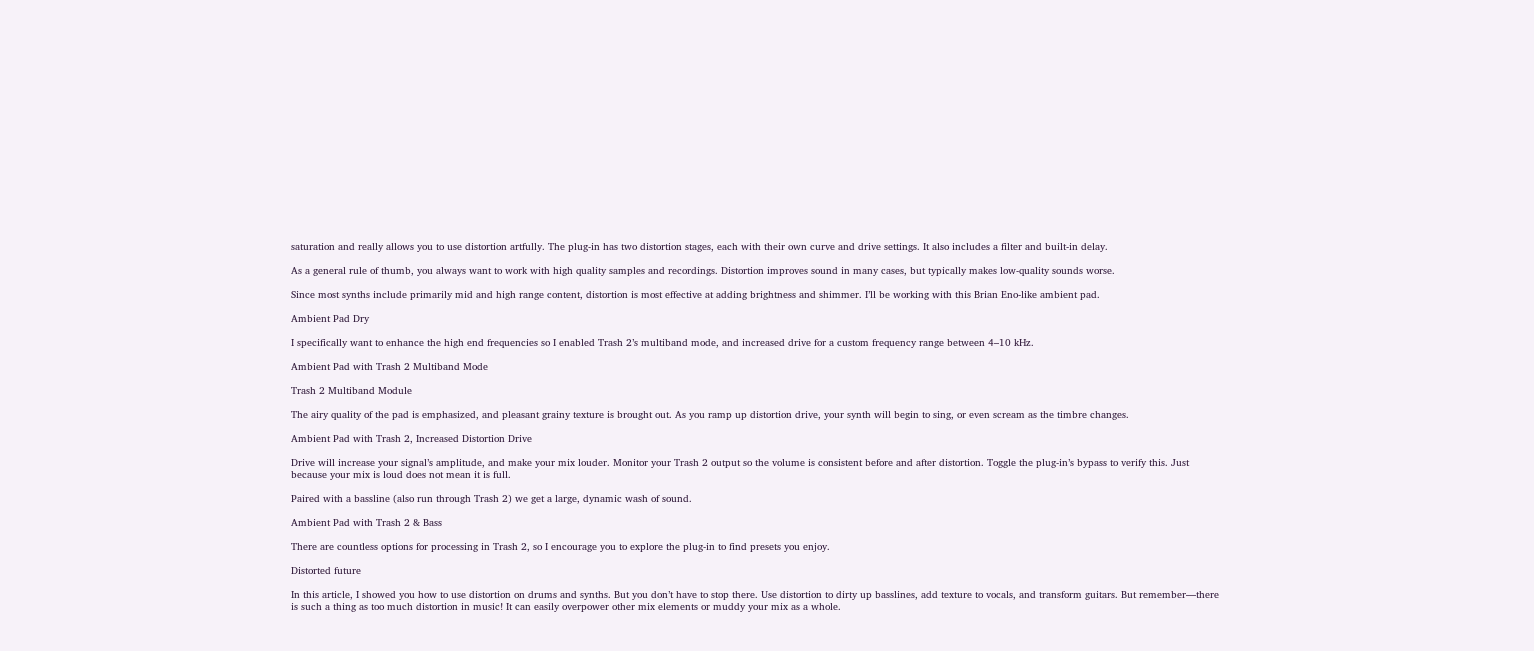saturation and really allows you to use distortion artfully. The plug-in has two distortion stages, each with their own curve and drive settings. It also includes a filter and built-in delay.

As a general rule of thumb, you always want to work with high quality samples and recordings. Distortion improves sound in many cases, but typically makes low-quality sounds worse.

Since most synths include primarily mid and high range content, distortion is most effective at adding brightness and shimmer. I’ll be working with this Brian Eno-like ambient pad.

Ambient Pad Dry

I specifically want to enhance the high end frequencies so I enabled Trash 2’s multiband mode, and increased drive for a custom frequency range between 4–10 kHz.

Ambient Pad with Trash 2 Multiband Mode

Trash 2 Multiband Module

The airy quality of the pad is emphasized, and pleasant grainy texture is brought out. As you ramp up distortion drive, your synth will begin to sing, or even scream as the timbre changes.

Ambient Pad with Trash 2, Increased Distortion Drive

Drive will increase your signal’s amplitude, and make your mix louder. Monitor your Trash 2 output so the volume is consistent before and after distortion. Toggle the plug-in’s bypass to verify this. Just because your mix is loud does not mean it is full.

Paired with a bassline (also run through Trash 2) we get a large, dynamic wash of sound.

Ambient Pad with Trash 2 & Bass

There are countless options for processing in Trash 2, so I encourage you to explore the plug-in to find presets you enjoy.

Distorted future

In this article, I showed you how to use distortion on drums and synths. But you don’t have to stop there. Use distortion to dirty up basslines, add texture to vocals, and transform guitars. But remember—there is such a thing as too much distortion in music! It can easily overpower other mix elements or muddy your mix as a whole.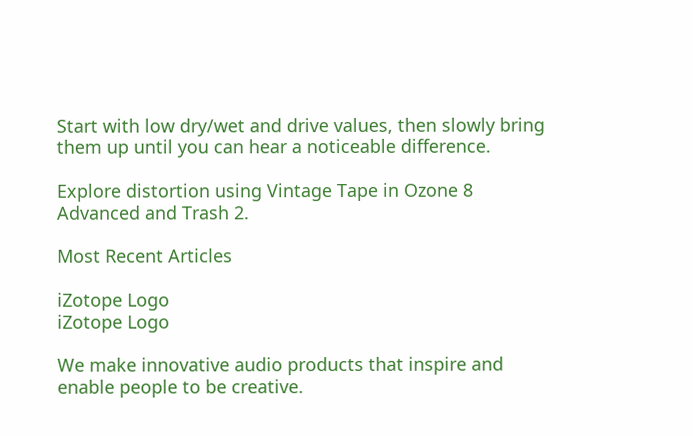Start with low dry/wet and drive values, then slowly bring them up until you can hear a noticeable difference.

Explore distortion using Vintage Tape in Ozone 8 Advanced and Trash 2.

Most Recent Articles

iZotope Logo
iZotope Logo

We make innovative audio products that inspire and enable people to be creative.